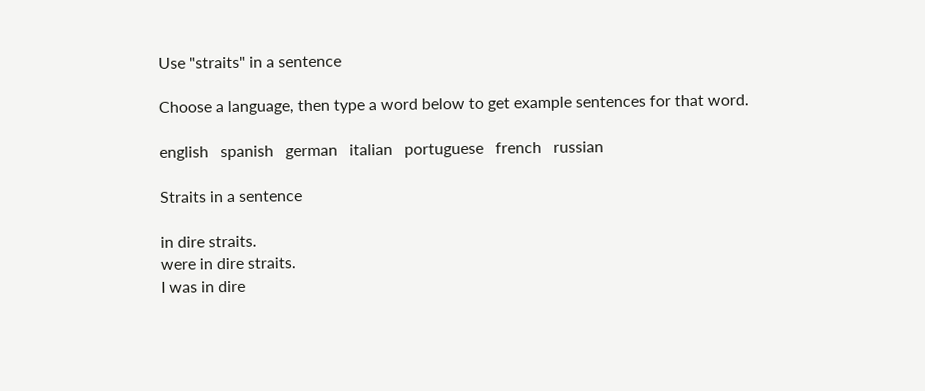Use "straits" in a sentence

Choose a language, then type a word below to get example sentences for that word.

english   spanish   german   italian   portuguese   french   russian

Straits in a sentence

in dire straits.
were in dire straits.
I was in dire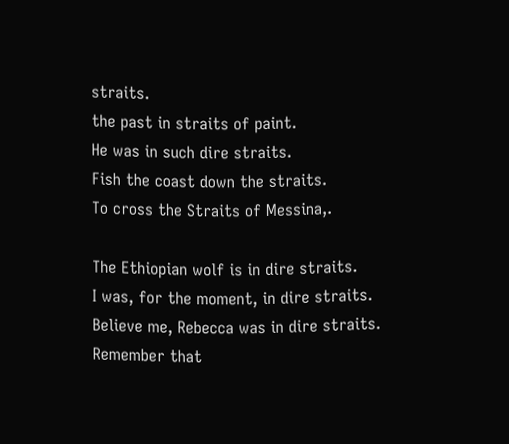straits.
the past in straits of paint.
He was in such dire straits.
Fish the coast down the straits.
To cross the Straits of Messina,.

The Ethiopian wolf is in dire straits.
I was, for the moment, in dire straits.
Believe me, Rebecca was in dire straits.
Remember that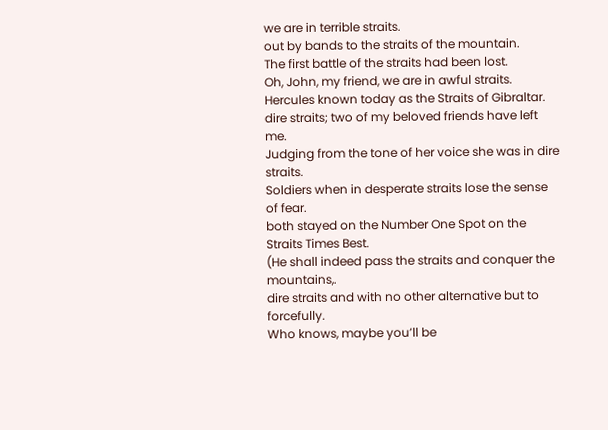we are in terrible straits.
out by bands to the straits of the mountain.
The first battle of the straits had been lost.
Oh, John, my friend, we are in awful straits.
Hercules known today as the Straits of Gibraltar.
dire straits; two of my beloved friends have left me.
Judging from the tone of her voice she was in dire straits.
Soldiers when in desperate straits lose the sense of fear.
both stayed on the Number One Spot on the Straits Times Best.
(He shall indeed pass the straits and conquer the mountains,.
dire straits and with no other alternative but to forcefully.
Who knows, maybe you’ll be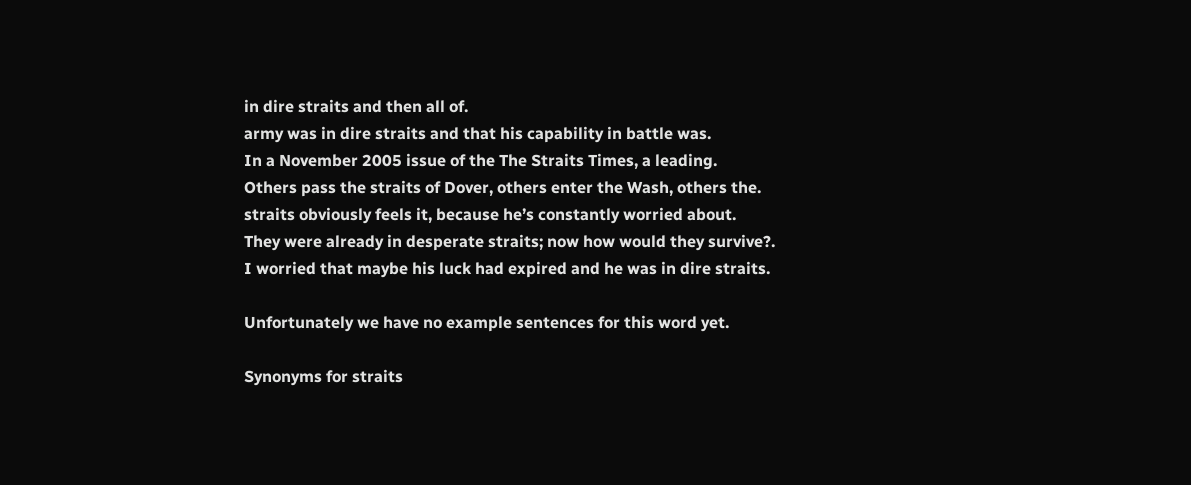in dire straits and then all of.
army was in dire straits and that his capability in battle was.
In a November 2005 issue of the The Straits Times, a leading.
Others pass the straits of Dover, others enter the Wash, others the.
straits obviously feels it, because he’s constantly worried about.
They were already in desperate straits; now how would they survive?.
I worried that maybe his luck had expired and he was in dire straits.

Unfortunately we have no example sentences for this word yet.

Synonyms for straits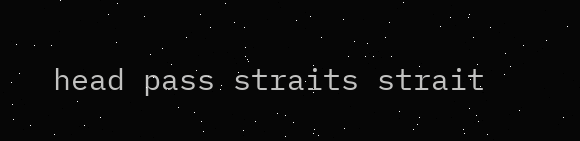head pass straits strait